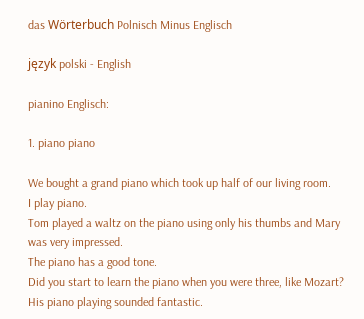das Wörterbuch Polnisch Minus Englisch

język polski - English

pianino Englisch:

1. piano piano

We bought a grand piano which took up half of our living room.
I play piano.
Tom played a waltz on the piano using only his thumbs and Mary was very impressed.
The piano has a good tone.
Did you start to learn the piano when you were three, like Mozart?
His piano playing sounded fantastic.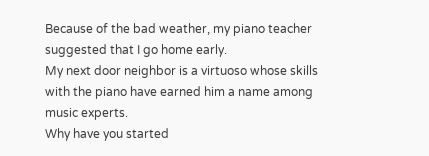Because of the bad weather, my piano teacher suggested that I go home early.
My next door neighbor is a virtuoso whose skills with the piano have earned him a name among music experts.
Why have you started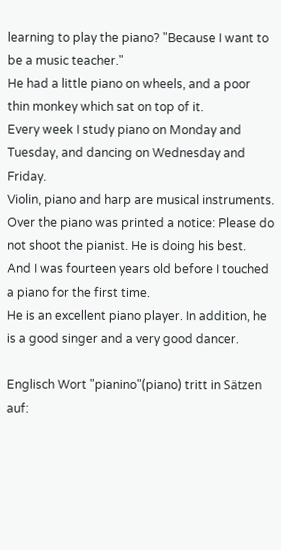learning to play the piano? "Because I want to be a music teacher."
He had a little piano on wheels, and a poor thin monkey which sat on top of it.
Every week I study piano on Monday and Tuesday, and dancing on Wednesday and Friday.
Violin, piano and harp are musical instruments.
Over the piano was printed a notice: Please do not shoot the pianist. He is doing his best.
And I was fourteen years old before I touched a piano for the first time.
He is an excellent piano player. In addition, he is a good singer and a very good dancer.

Englisch Wort "pianino"(piano) tritt in Sätzen auf: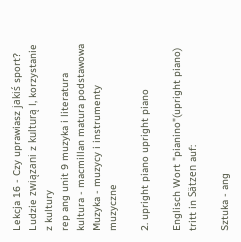Lekcja 16 - Czy uprawiasz jakiś sport?
Ludzie związani z kulturą l, korzystanie z kultury
rep ang unit 9 muzyka i literatura
kultura - macmillan matura podstawowa
Muzyka - muzycy i instrumenty muzyczne

2. upright piano upright piano

Englisch Wort "pianino"(upright piano) tritt in Sätzen auf:

Sztuka - ang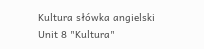Kultura słówka angielski
Unit 8 "Kultura"